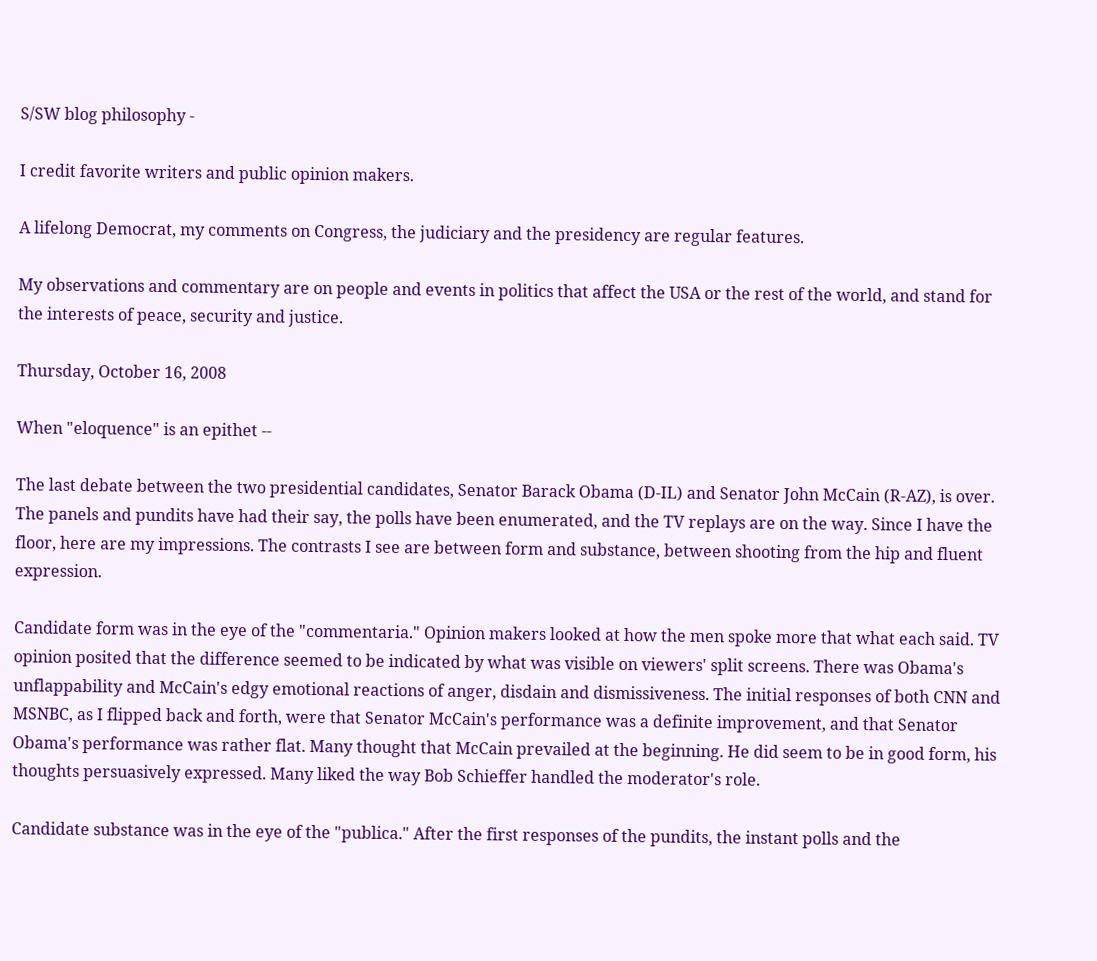S/SW blog philosophy -

I credit favorite writers and public opinion makers.

A lifelong Democrat, my comments on Congress, the judiciary and the presidency are regular features.

My observations and commentary are on people and events in politics that affect the USA or the rest of the world, and stand for the interests of peace, security and justice.

Thursday, October 16, 2008

When "eloquence" is an epithet --

The last debate between the two presidential candidates, Senator Barack Obama (D-IL) and Senator John McCain (R-AZ), is over. The panels and pundits have had their say, the polls have been enumerated, and the TV replays are on the way. Since I have the floor, here are my impressions. The contrasts I see are between form and substance, between shooting from the hip and fluent expression.

Candidate form was in the eye of the "commentaria." Opinion makers looked at how the men spoke more that what each said. TV opinion posited that the difference seemed to be indicated by what was visible on viewers' split screens. There was Obama's unflappability and McCain's edgy emotional reactions of anger, disdain and dismissiveness. The initial responses of both CNN and MSNBC, as I flipped back and forth, were that Senator McCain's performance was a definite improvement, and that Senator Obama's performance was rather flat. Many thought that McCain prevailed at the beginning. He did seem to be in good form, his thoughts persuasively expressed. Many liked the way Bob Schieffer handled the moderator's role.

Candidate substance was in the eye of the "publica." After the first responses of the pundits, the instant polls and the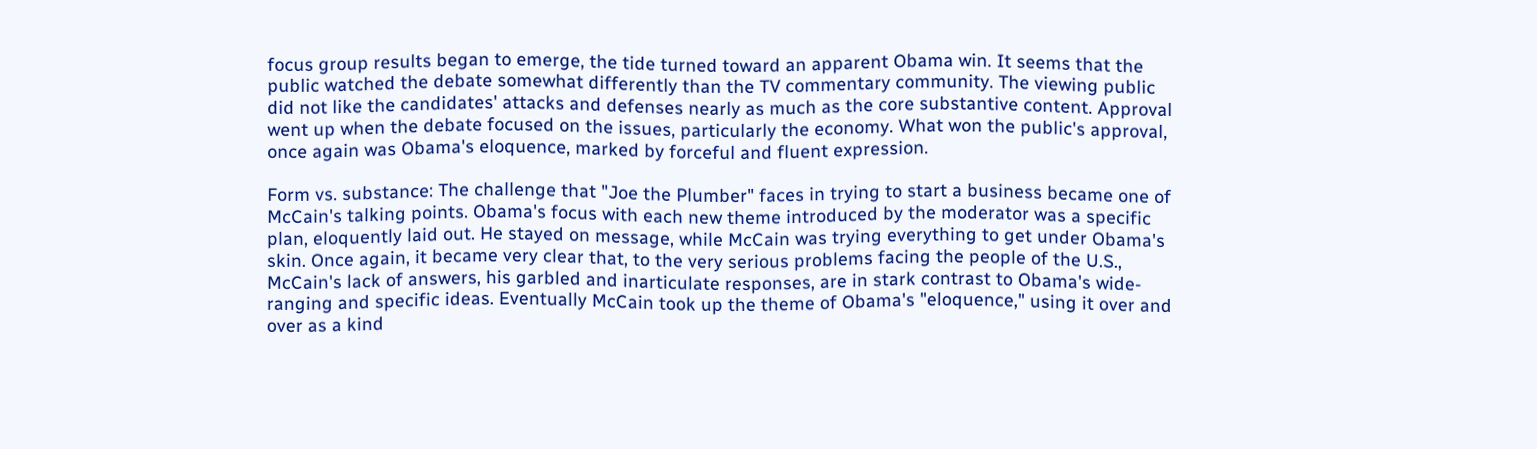focus group results began to emerge, the tide turned toward an apparent Obama win. It seems that the public watched the debate somewhat differently than the TV commentary community. The viewing public did not like the candidates' attacks and defenses nearly as much as the core substantive content. Approval went up when the debate focused on the issues, particularly the economy. What won the public's approval, once again was Obama's eloquence, marked by forceful and fluent expression.

Form vs. substance: The challenge that "Joe the Plumber" faces in trying to start a business became one of McCain's talking points. Obama's focus with each new theme introduced by the moderator was a specific plan, eloquently laid out. He stayed on message, while McCain was trying everything to get under Obama's skin. Once again, it became very clear that, to the very serious problems facing the people of the U.S., McCain's lack of answers, his garbled and inarticulate responses, are in stark contrast to Obama's wide-ranging and specific ideas. Eventually McCain took up the theme of Obama's "eloquence," using it over and over as a kind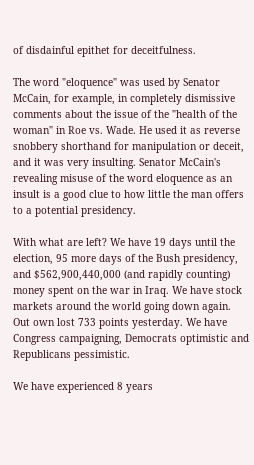of disdainful epithet for deceitfulness.

The word "eloquence" was used by Senator McCain, for example, in completely dismissive comments about the issue of the "health of the woman" in Roe vs. Wade. He used it as reverse snobbery shorthand for manipulation or deceit, and it was very insulting. Senator McCain's revealing misuse of the word eloquence as an insult is a good clue to how little the man offers to a potential presidency.

With what are left? We have 19 days until the election, 95 more days of the Bush presidency, and $562,900,440,000 (and rapidly counting) money spent on the war in Iraq. We have stock markets around the world going down again. Out own lost 733 points yesterday. We have Congress campaigning, Democrats optimistic and Republicans pessimistic.

We have experienced 8 years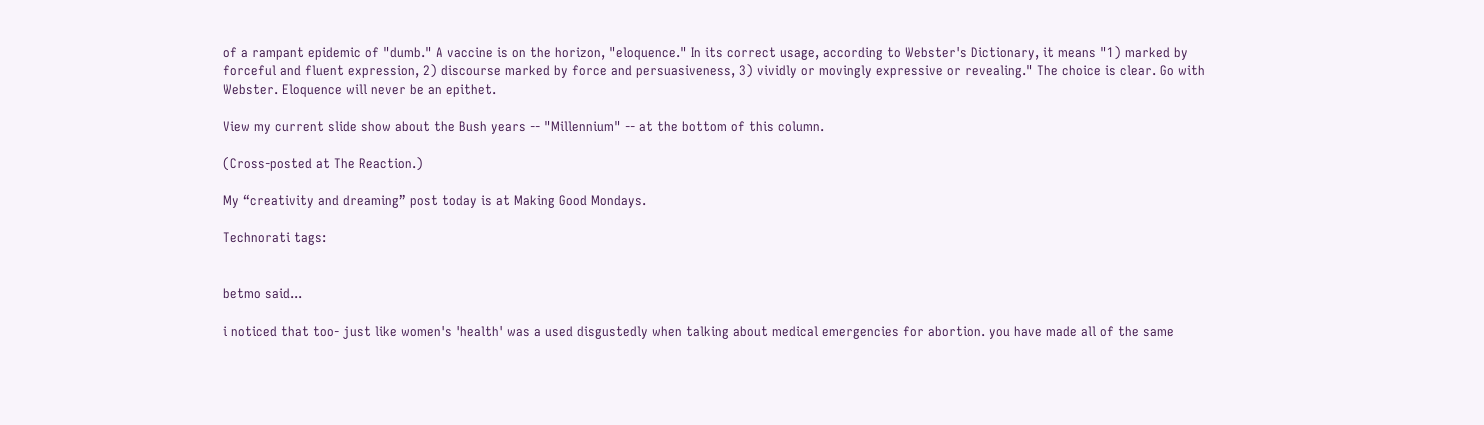of a rampant epidemic of "dumb." A vaccine is on the horizon, "eloquence." In its correct usage, according to Webster's Dictionary, it means "1) marked by forceful and fluent expression, 2) discourse marked by force and persuasiveness, 3) vividly or movingly expressive or revealing." The choice is clear. Go with Webster. Eloquence will never be an epithet.

View my current slide show about the Bush years -- "Millennium" -- at the bottom of this column.

(Cross-posted at The Reaction.)

My “creativity and dreaming” post today is at Making Good Mondays.

Technorati tags:


betmo said...

i noticed that too- just like women's 'health' was a used disgustedly when talking about medical emergencies for abortion. you have made all of the same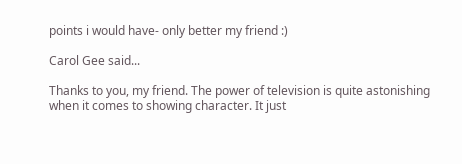points i would have- only better my friend :)

Carol Gee said...

Thanks to you, my friend. The power of television is quite astonishing when it comes to showing character. It just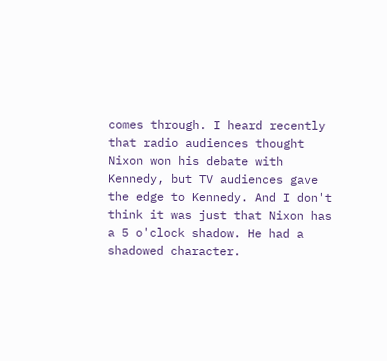comes through. I heard recently that radio audiences thought Nixon won his debate with Kennedy, but TV audiences gave the edge to Kennedy. And I don't think it was just that Nixon has a 5 o'clock shadow. He had a shadowed character.